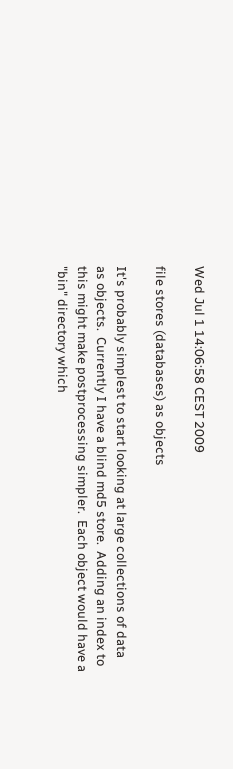Wed Jul 1 14:06:58 CEST 2009

file stores (databases) as objects

It's probably simplest to start looking at large collections of data
as objects.  Currently I have a blind md5 store.  Adding an index to
this might make postprocessing simpler.  Each object would have a
"bin" directory which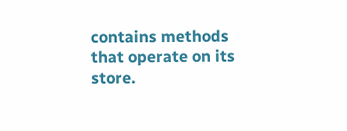contains methods that operate on its store.